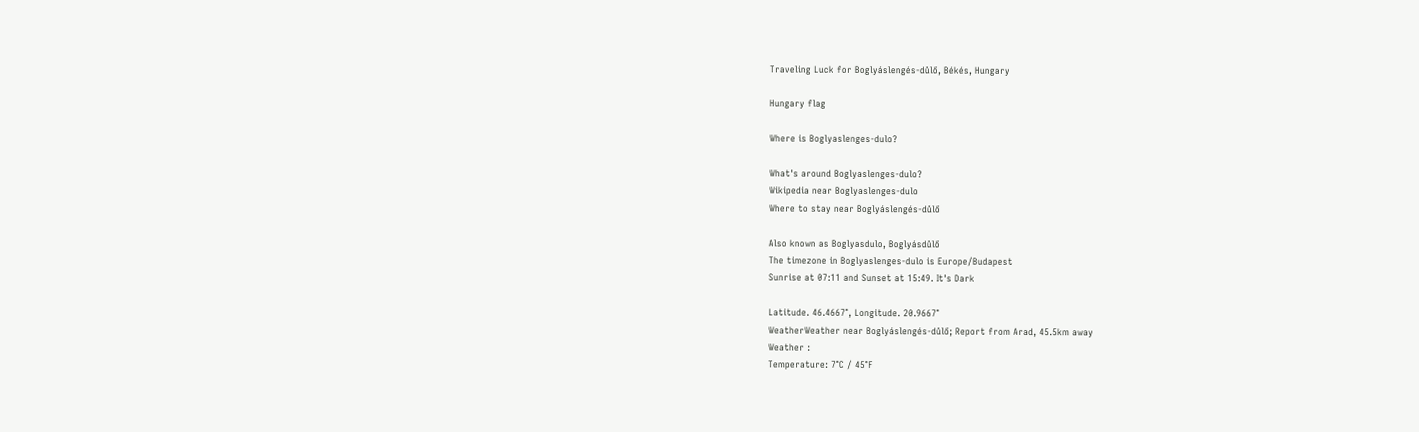Traveling Luck for Boglyáslengés-důlő, Békés, Hungary

Hungary flag

Where is Boglyaslenges-dulo?

What's around Boglyaslenges-dulo?
Wikipedia near Boglyaslenges-dulo
Where to stay near Boglyáslengés-důlő

Also known as Boglyasdulo, Boglyásdůlő
The timezone in Boglyaslenges-dulo is Europe/Budapest
Sunrise at 07:11 and Sunset at 15:49. It's Dark

Latitude. 46.4667°, Longitude. 20.9667°
WeatherWeather near Boglyáslengés-důlő; Report from Arad, 45.5km away
Weather :
Temperature: 7°C / 45°F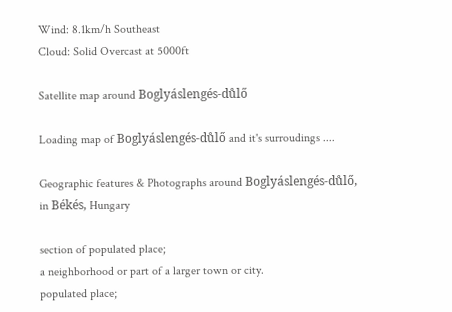Wind: 8.1km/h Southeast
Cloud: Solid Overcast at 5000ft

Satellite map around Boglyáslengés-důlő

Loading map of Boglyáslengés-důlő and it's surroudings ....

Geographic features & Photographs around Boglyáslengés-důlő, in Békés, Hungary

section of populated place;
a neighborhood or part of a larger town or city.
populated place;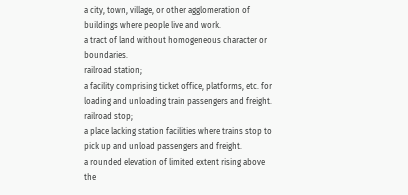a city, town, village, or other agglomeration of buildings where people live and work.
a tract of land without homogeneous character or boundaries.
railroad station;
a facility comprising ticket office, platforms, etc. for loading and unloading train passengers and freight.
railroad stop;
a place lacking station facilities where trains stop to pick up and unload passengers and freight.
a rounded elevation of limited extent rising above the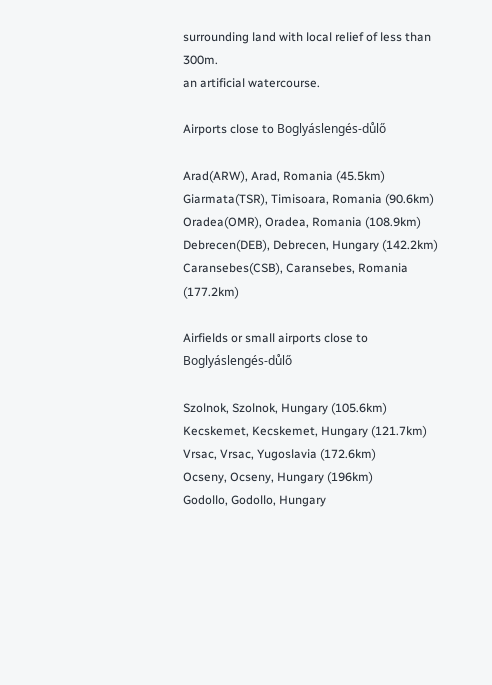surrounding land with local relief of less than 300m.
an artificial watercourse.

Airports close to Boglyáslengés-důlő

Arad(ARW), Arad, Romania (45.5km)
Giarmata(TSR), Timisoara, Romania (90.6km)
Oradea(OMR), Oradea, Romania (108.9km)
Debrecen(DEB), Debrecen, Hungary (142.2km)
Caransebes(CSB), Caransebes, Romania (177.2km)

Airfields or small airports close to Boglyáslengés-důlő

Szolnok, Szolnok, Hungary (105.6km)
Kecskemet, Kecskemet, Hungary (121.7km)
Vrsac, Vrsac, Yugoslavia (172.6km)
Ocseny, Ocseny, Hungary (196km)
Godollo, Godollo, Hungary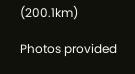(200.1km)

Photos provided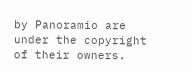by Panoramio are under the copyright of their owners.